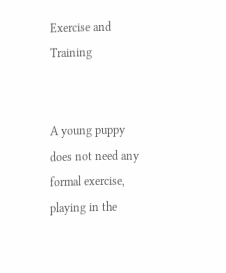Exercise and Training


A young puppy does not need any formal exercise, playing in the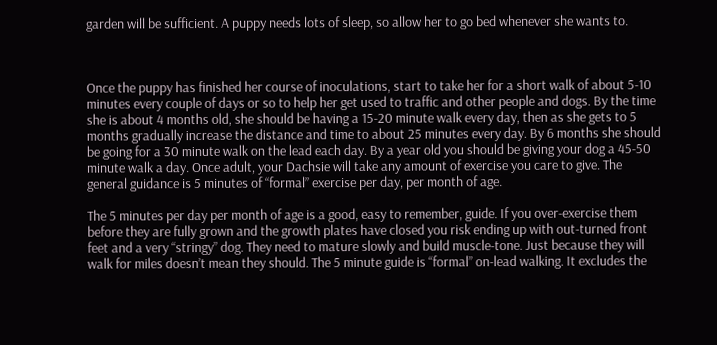garden will be sufficient. A puppy needs lots of sleep, so allow her to go bed whenever she wants to.



Once the puppy has finished her course of inoculations, start to take her for a short walk of about 5-10  minutes every couple of days or so to help her get used to traffic and other people and dogs. By the time she is about 4 months old, she should be having a 15-20 minute walk every day, then as she gets to 5 months gradually increase the distance and time to about 25 minutes every day. By 6 months she should be going for a 30 minute walk on the lead each day. By a year old you should be giving your dog a 45-50 minute walk a day. Once adult, your Dachsie will take any amount of exercise you care to give. The general guidance is 5 minutes of “formal” exercise per day, per month of age.

The 5 minutes per day per month of age is a good, easy to remember, guide. If you over-exercise them before they are fully grown and the growth plates have closed you risk ending up with out-turned front feet and a very “stringy” dog. They need to mature slowly and build muscle-tone. Just because they will walk for miles doesn’t mean they should. The 5 minute guide is “formal” on-lead walking. It excludes the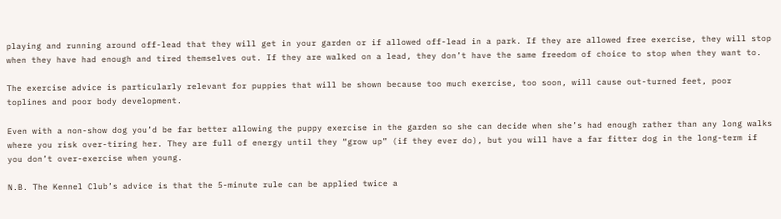playing and running around off-lead that they will get in your garden or if allowed off-lead in a park. If they are allowed free exercise, they will stop when they have had enough and tired themselves out. If they are walked on a lead, they don’t have the same freedom of choice to stop when they want to.

The exercise advice is particularly relevant for puppies that will be shown because too much exercise, too soon, will cause out-turned feet, poor toplines and poor body development.

Even with a non-show dog you’d be far better allowing the puppy exercise in the garden so she can decide when she’s had enough rather than any long walks where you risk over-tiring her. They are full of energy until they “grow up” (if they ever do), but you will have a far fitter dog in the long-term if you don’t over-exercise when young.

N.B. The Kennel Club’s advice is that the 5-minute rule can be applied twice a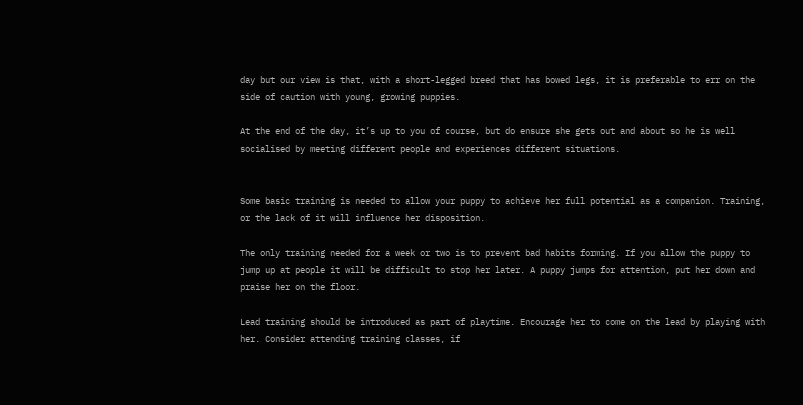day but our view is that, with a short-legged breed that has bowed legs, it is preferable to err on the side of caution with young, growing puppies.

At the end of the day, it’s up to you of course, but do ensure she gets out and about so he is well socialised by meeting different people and experiences different situations.


Some basic training is needed to allow your puppy to achieve her full potential as a companion. Training, or the lack of it will influence her disposition.

The only training needed for a week or two is to prevent bad habits forming. If you allow the puppy to jump up at people it will be difficult to stop her later. A puppy jumps for attention, put her down and praise her on the floor.

Lead training should be introduced as part of playtime. Encourage her to come on the lead by playing with her. Consider attending training classes, if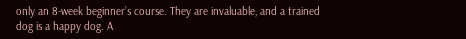only an 8-week beginner’s course. They are invaluable, and a trained dog is a happy dog. A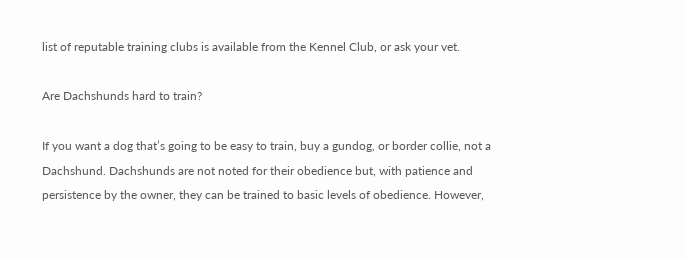list of reputable training clubs is available from the Kennel Club, or ask your vet.

Are Dachshunds hard to train?

If you want a dog that’s going to be easy to train, buy a gundog, or border collie, not a Dachshund. Dachshunds are not noted for their obedience but, with patience and persistence by the owner, they can be trained to basic levels of obedience. However,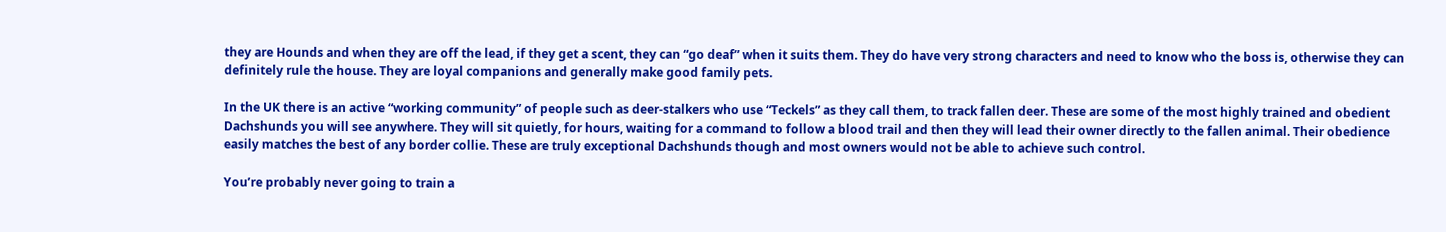they are Hounds and when they are off the lead, if they get a scent, they can “go deaf” when it suits them. They do have very strong characters and need to know who the boss is, otherwise they can definitely rule the house. They are loyal companions and generally make good family pets.

In the UK there is an active “working community” of people such as deer-stalkers who use “Teckels” as they call them, to track fallen deer. These are some of the most highly trained and obedient Dachshunds you will see anywhere. They will sit quietly, for hours, waiting for a command to follow a blood trail and then they will lead their owner directly to the fallen animal. Their obedience easily matches the best of any border collie. These are truly exceptional Dachshunds though and most owners would not be able to achieve such control.

You’re probably never going to train a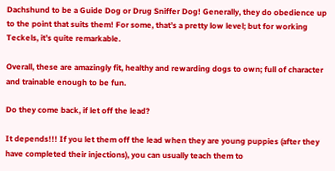Dachshund to be a Guide Dog or Drug Sniffer Dog! Generally, they do obedience up to the point that suits them! For some, that’s a pretty low level; but for working Teckels, it’s quite remarkable.

Overall, these are amazingly fit, healthy and rewarding dogs to own; full of character and trainable enough to be fun.

Do they come back, if let off the lead?

It depends!!! If you let them off the lead when they are young puppies (after they have completed their injections), you can usually teach them to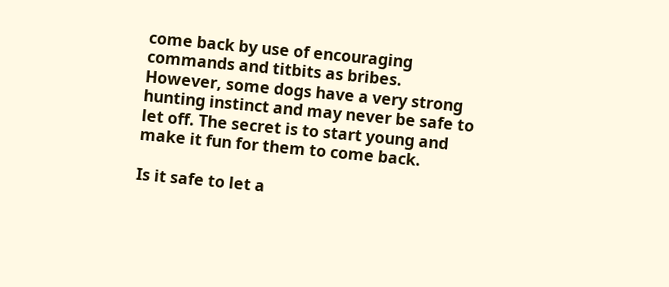come back by use of encouraging commands and titbits as bribes. However, some dogs have a very strong hunting instinct and may never be safe to let off. The secret is to start young and make it fun for them to come back.

Is it safe to let a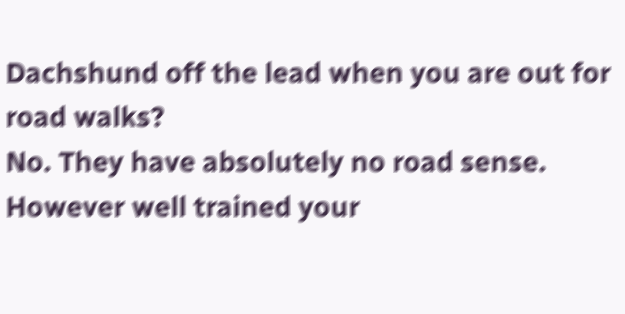Dachshund off the lead when you are out for road walks?
No. They have absolutely no road sense. However well trained your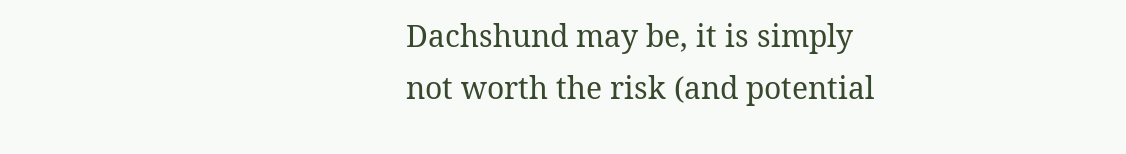Dachshund may be, it is simply not worth the risk (and potential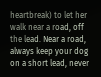heartbreak) to let her walk near a road, off the lead. Near a road, always keep your dog on a short lead, never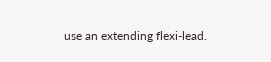use an extending flexi-lead.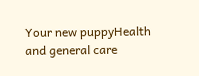Your new puppyHealth and general care